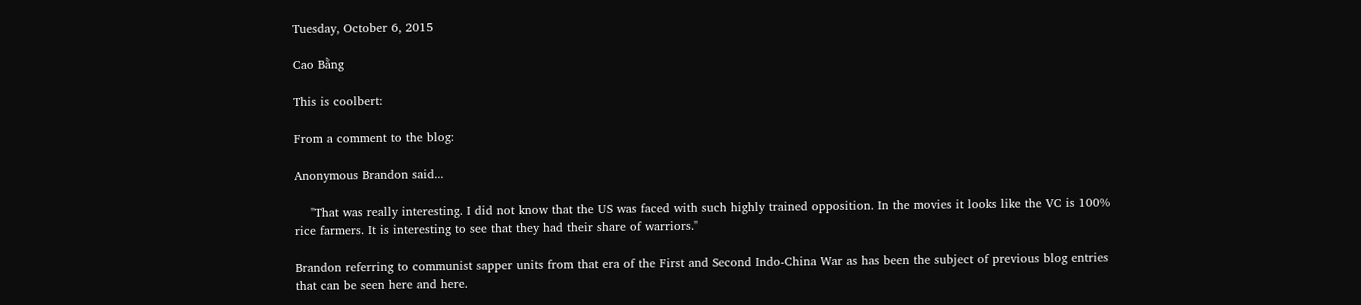Tuesday, October 6, 2015

Cao Bằng

This is coolbert:

From a comment to the blog:

Anonymous Brandon said...

    "That was really interesting. I did not know that the US was faced with such highly trained opposition. In the movies it looks like the VC is 100% rice farmers. It is interesting to see that they had their share of warriors."

Brandon referring to communist sapper units from that era of the First and Second Indo-China War as has been the subject of previous blog entries that can be seen here and here.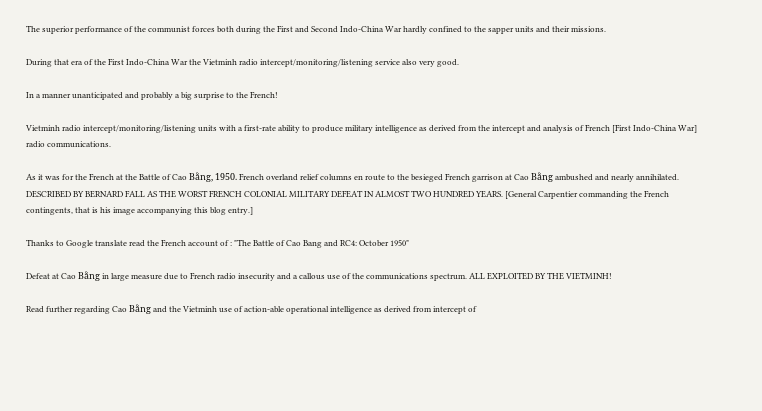The superior performance of the communist forces both during the First and Second Indo-China War hardly confined to the sapper units and their missions.

During that era of the First Indo-China War the Vietminh radio intercept/monitoring/listening service also very good.

In a manner unanticipated and probably a big surprise to the French!

Vietminh radio intercept/monitoring/listening units with a first-rate ability to produce military intelligence as derived from the intercept and analysis of French [First Indo-China War] radio communications.

As it was for the French at the Battle of Cao Bằng, 1950. French overland relief columns en route to the besieged French garrison at Cao Bằng ambushed and nearly annihilated. DESCRIBED BY BERNARD FALL AS THE WORST FRENCH COLONIAL MILITARY DEFEAT IN ALMOST TWO HUNDRED YEARS. [General Carpentier commanding the French contingents, that is his image accompanying this blog entry.]

Thanks to Google translate read the French account of : "The Battle of Cao Bang and RC4: October 1950"

Defeat at Cao Bằng in large measure due to French radio insecurity and a callous use of the communications spectrum. ALL EXPLOITED BY THE VIETMINH!

Read further regarding Cao Bằng and the Vietminh use of action-able operational intelligence as derived from intercept of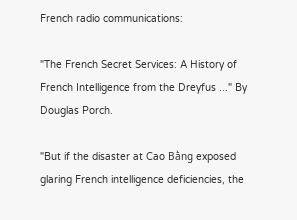French radio communications:

"The French Secret Services: A History of French Intelligence from the Dreyfus ..." By Douglas Porch.

"But if the disaster at Cao Bằng exposed glaring French intelligence deficiencies, the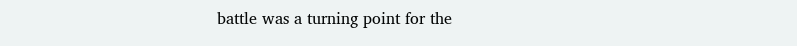battle was a turning point for the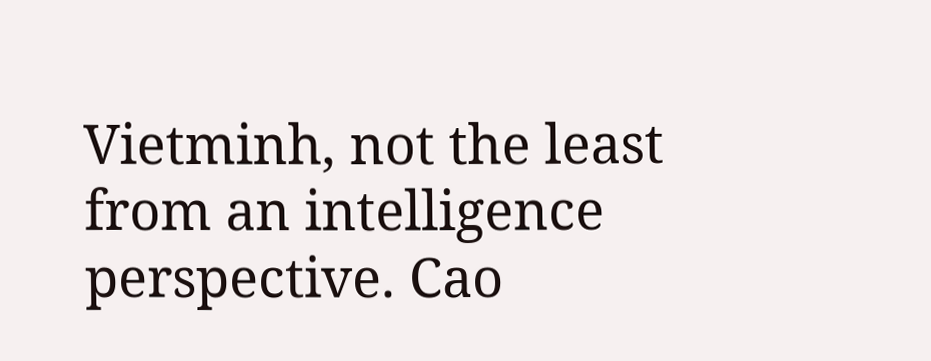Vietminh, not the least from an intelligence perspective. Cao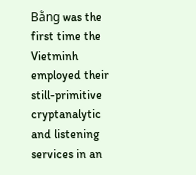Bằng was the first time the Vietminh employed their still-primitive cryptanalytic and listening services in an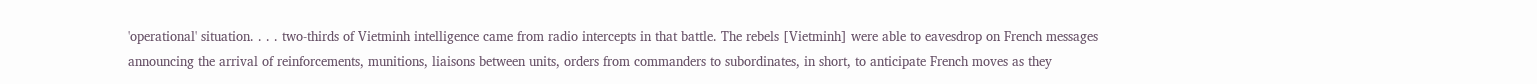'operational' situation. . . . two-thirds of Vietminh intelligence came from radio intercepts in that battle. The rebels [Vietminh] were able to eavesdrop on French messages announcing the arrival of reinforcements, munitions, liaisons between units, orders from commanders to subordinates, in short, to anticipate French moves as they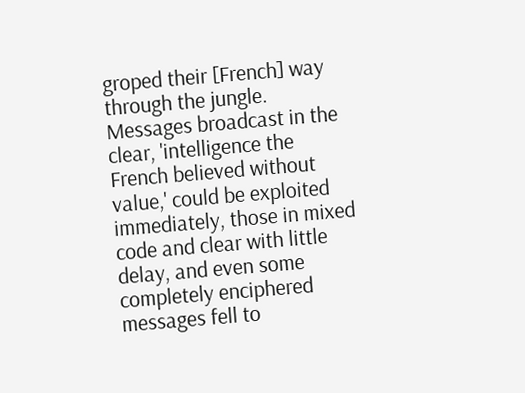groped their [French] way through the jungle. Messages broadcast in the clear, 'intelligence the French believed without value,' could be exploited immediately, those in mixed code and clear with little delay, and even some completely enciphered messages fell to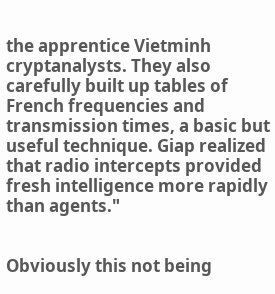the apprentice Vietminh cryptanalysts. They also carefully built up tables of French frequencies and transmission times, a basic but useful technique. Giap realized that radio intercepts provided fresh intelligence more rapidly than agents."


Obviously this not being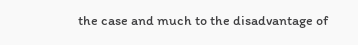the case and much to the disadvantage of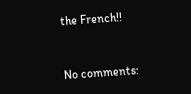the French!!


No comments: